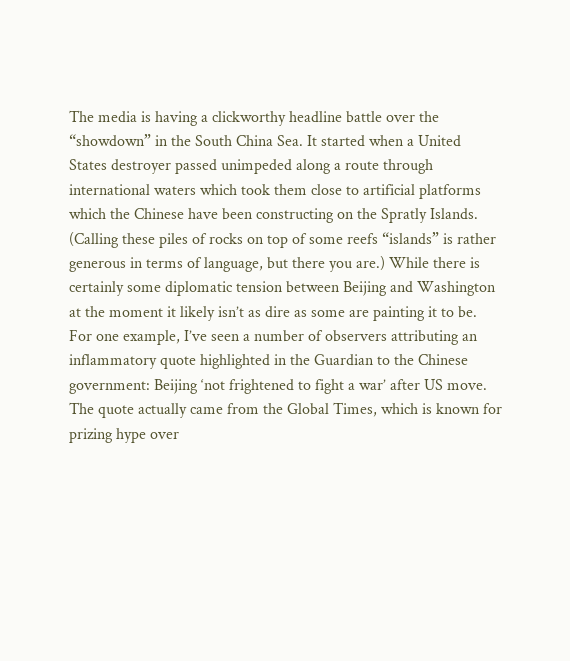The media is having a clickworthy headline battle over the “showdown” in the South China Sea. It started when a United States destroyer passed unimpeded along a route through international waters which took them close to artificial platforms which the Chinese have been constructing on the Spratly Islands. (Calling these piles of rocks on top of some reefs “islands” is rather generous in terms of language, but there you are.) While there is certainly some diplomatic tension between Beijing and Washington at the moment it likely isn’t as dire as some are painting it to be. For one example, I’ve seen a number of observers attributing an inflammatory quote highlighted in the Guardian to the Chinese government: Beijing ‘not frightened to fight a war’ after US move. The quote actually came from the Global Times, which is known for prizing hype over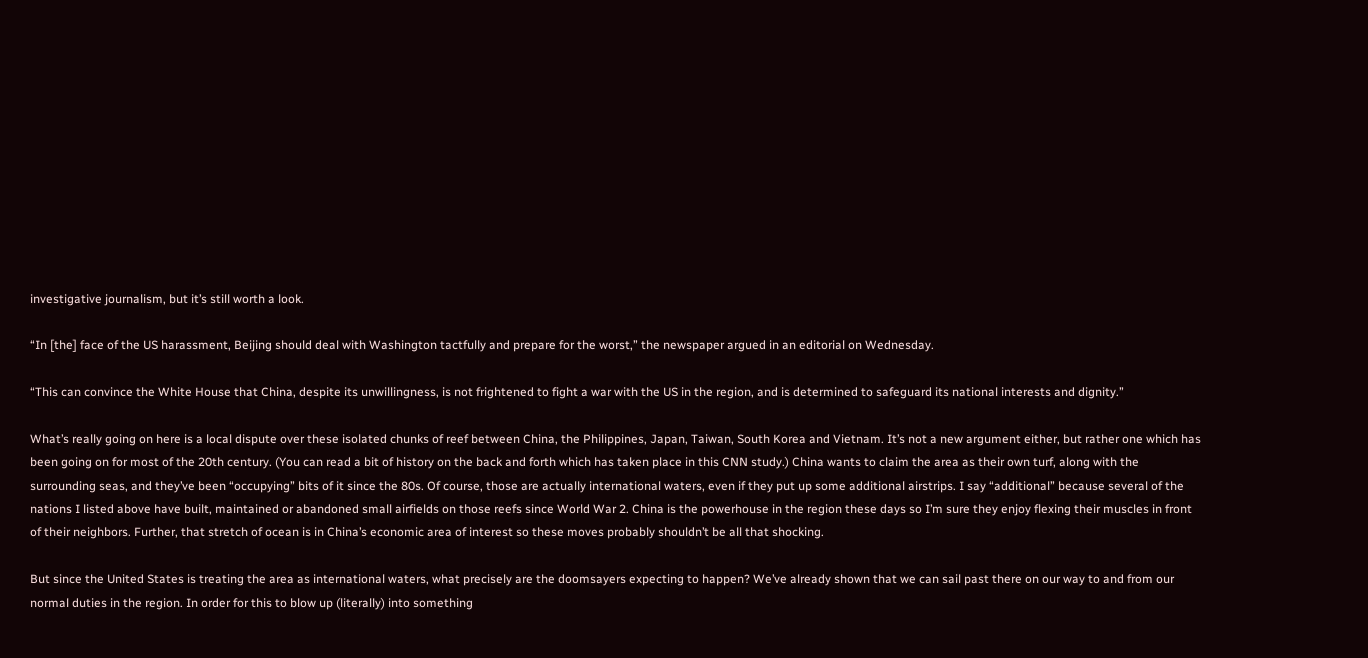investigative journalism, but it’s still worth a look.

“In [the] face of the US harassment, Beijing should deal with Washington tactfully and prepare for the worst,” the newspaper argued in an editorial on Wednesday.

“This can convince the White House that China, despite its unwillingness, is not frightened to fight a war with the US in the region, and is determined to safeguard its national interests and dignity.”

What’s really going on here is a local dispute over these isolated chunks of reef between China, the Philippines, Japan, Taiwan, South Korea and Vietnam. It’s not a new argument either, but rather one which has been going on for most of the 20th century. (You can read a bit of history on the back and forth which has taken place in this CNN study.) China wants to claim the area as their own turf, along with the surrounding seas, and they’ve been “occupying” bits of it since the 80s. Of course, those are actually international waters, even if they put up some additional airstrips. I say “additional” because several of the nations I listed above have built, maintained or abandoned small airfields on those reefs since World War 2. China is the powerhouse in the region these days so I’m sure they enjoy flexing their muscles in front of their neighbors. Further, that stretch of ocean is in China’s economic area of interest so these moves probably shouldn’t be all that shocking.

But since the United States is treating the area as international waters, what precisely are the doomsayers expecting to happen? We’ve already shown that we can sail past there on our way to and from our normal duties in the region. In order for this to blow up (literally) into something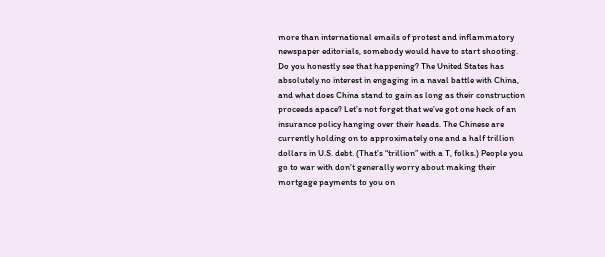more than international emails of protest and inflammatory newspaper editorials, somebody would have to start shooting. Do you honestly see that happening? The United States has absolutely no interest in engaging in a naval battle with China, and what does China stand to gain as long as their construction proceeds apace? Let’s not forget that we’ve got one heck of an insurance policy hanging over their heads. The Chinese are currently holding on to approximately one and a half trillion dollars in U.S. debt. (That’s “trillion” with a T, folks.) People you go to war with don’t generally worry about making their mortgage payments to you on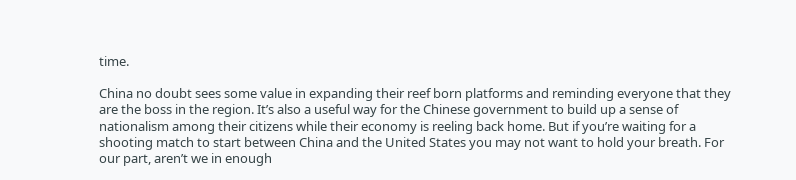time.

China no doubt sees some value in expanding their reef born platforms and reminding everyone that they are the boss in the region. It’s also a useful way for the Chinese government to build up a sense of nationalism among their citizens while their economy is reeling back home. But if you’re waiting for a shooting match to start between China and the United States you may not want to hold your breath. For our part, aren’t we in enough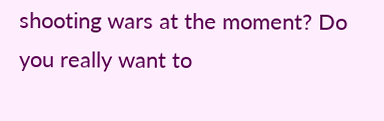shooting wars at the moment? Do you really want to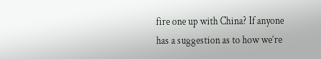fire one up with China? If anyone has a suggestion as to how we’re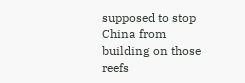supposed to stop China from building on those reefs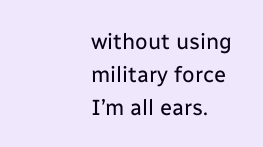without using military force I’m all ears.